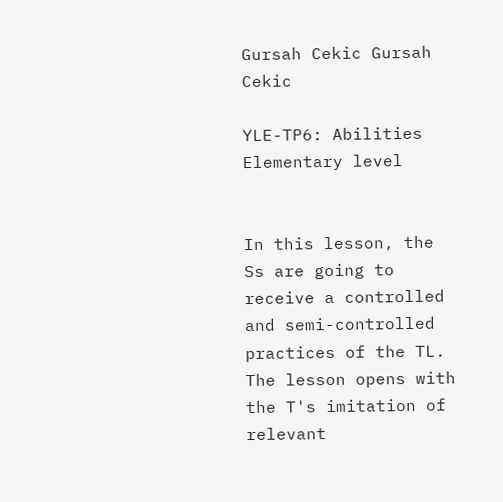Gursah Cekic Gursah Cekic

YLE-TP6: Abilities
Elementary level


In this lesson, the Ss are going to receive a controlled and semi-controlled practices of the TL. The lesson opens with the T's imitation of relevant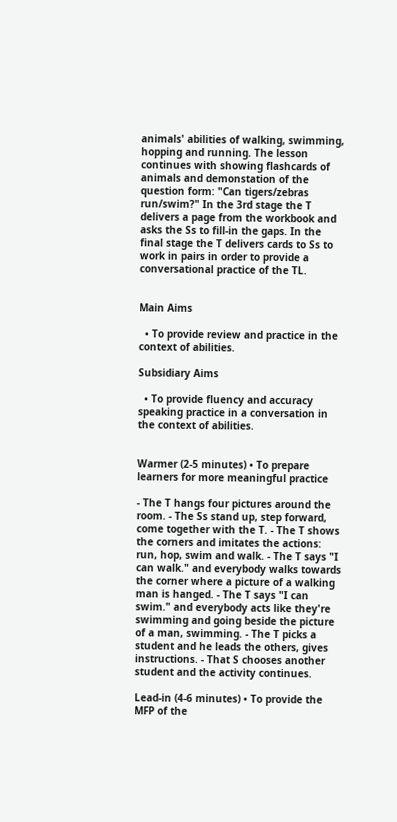animals' abilities of walking, swimming, hopping and running. The lesson continues with showing flashcards of animals and demonstation of the question form: "Can tigers/zebras run/swim?" In the 3rd stage the T delivers a page from the workbook and asks the Ss to fill-in the gaps. In the final stage the T delivers cards to Ss to work in pairs in order to provide a conversational practice of the TL.


Main Aims

  • To provide review and practice in the context of abilities.

Subsidiary Aims

  • To provide fluency and accuracy speaking practice in a conversation in the context of abilities.


Warmer (2-5 minutes) • To prepare learners for more meaningful practice

- The T hangs four pictures around the room. - The Ss stand up, step forward, come together with the T. - The T shows the corners and imitates the actions: run, hop, swim and walk. - The T says "I can walk." and everybody walks towards the corner where a picture of a walking man is hanged. - The T says "I can swim." and everybody acts like they're swimming and going beside the picture of a man, swimming. - The T picks a student and he leads the others, gives instructions. - That S chooses another student and the activity continues.

Lead-in (4-6 minutes) • To provide the MFP of the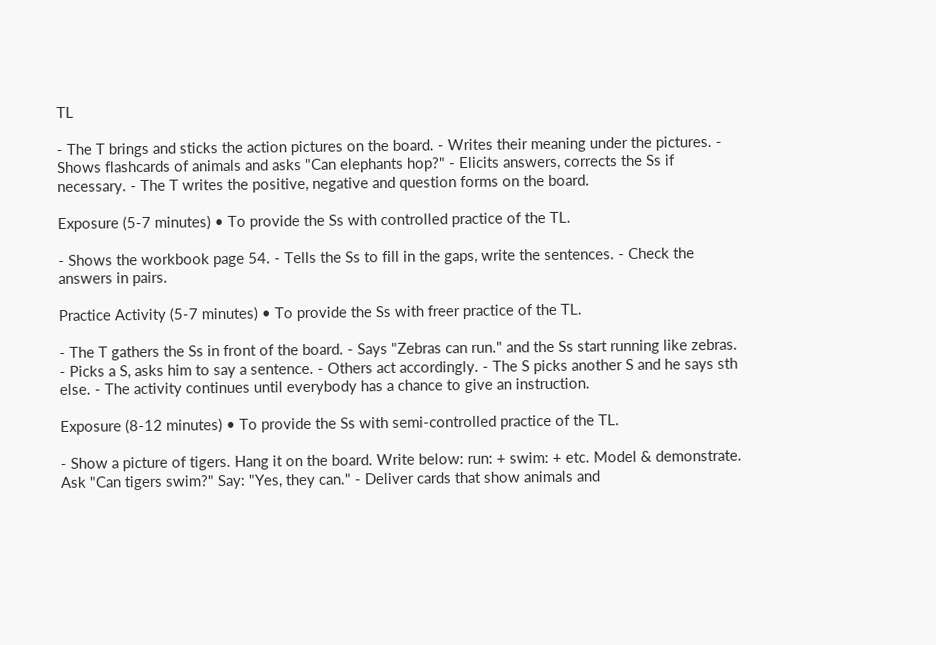TL

- The T brings and sticks the action pictures on the board. - Writes their meaning under the pictures. - Shows flashcards of animals and asks "Can elephants hop?" - Elicits answers, corrects the Ss if necessary. - The T writes the positive, negative and question forms on the board.

Exposure (5-7 minutes) • To provide the Ss with controlled practice of the TL.

- Shows the workbook page 54. - Tells the Ss to fill in the gaps, write the sentences. - Check the answers in pairs.

Practice Activity (5-7 minutes) • To provide the Ss with freer practice of the TL.

- The T gathers the Ss in front of the board. - Says "Zebras can run." and the Ss start running like zebras. - Picks a S, asks him to say a sentence. - Others act accordingly. - The S picks another S and he says sth else. - The activity continues until everybody has a chance to give an instruction.

Exposure (8-12 minutes) • To provide the Ss with semi-controlled practice of the TL.

- Show a picture of tigers. Hang it on the board. Write below: run: + swim: + etc. Model & demonstrate. Ask "Can tigers swim?" Say: "Yes, they can." - Deliver cards that show animals and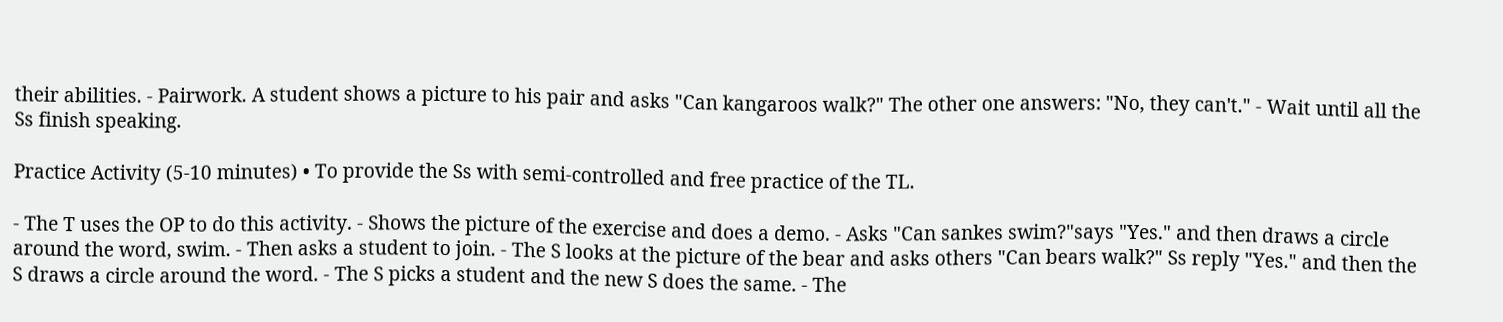their abilities. - Pairwork. A student shows a picture to his pair and asks "Can kangaroos walk?" The other one answers: "No, they can't." - Wait until all the Ss finish speaking.

Practice Activity (5-10 minutes) • To provide the Ss with semi-controlled and free practice of the TL.

- The T uses the OP to do this activity. - Shows the picture of the exercise and does a demo. - Asks "Can sankes swim?"says "Yes." and then draws a circle around the word, swim. - Then asks a student to join. - The S looks at the picture of the bear and asks others "Can bears walk?" Ss reply "Yes." and then the S draws a circle around the word. - The S picks a student and the new S does the same. - The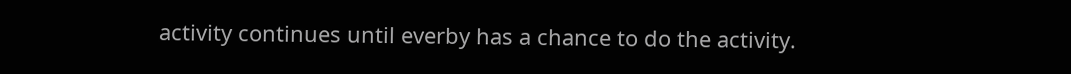activity continues until everby has a chance to do the activity.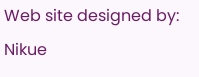Web site designed by: Nikue